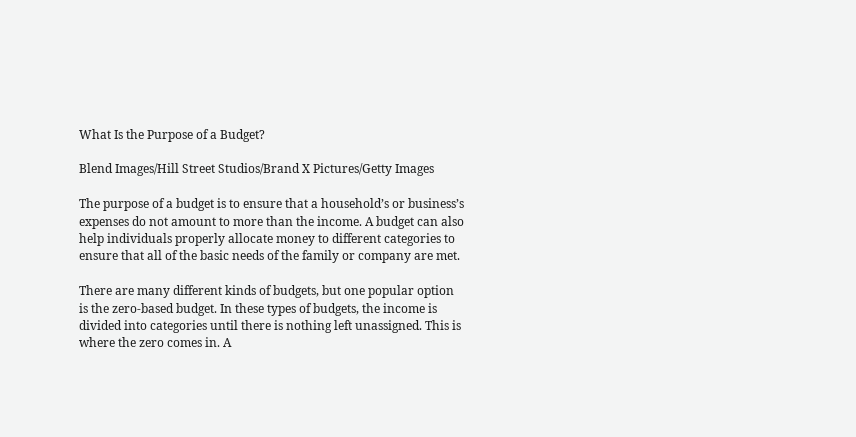What Is the Purpose of a Budget?

Blend Images/Hill Street Studios/Brand X Pictures/Getty Images

The purpose of a budget is to ensure that a household’s or business’s expenses do not amount to more than the income. A budget can also help individuals properly allocate money to different categories to ensure that all of the basic needs of the family or company are met.

There are many different kinds of budgets, but one popular option is the zero-based budget. In these types of budgets, the income is divided into categories until there is nothing left unassigned. This is where the zero comes in. A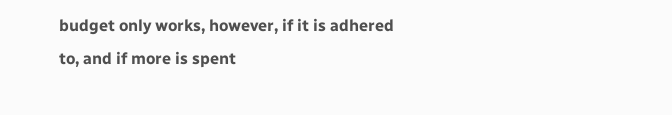budget only works, however, if it is adhered to, and if more is spent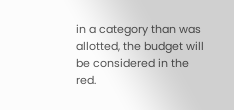in a category than was allotted, the budget will be considered in the red.